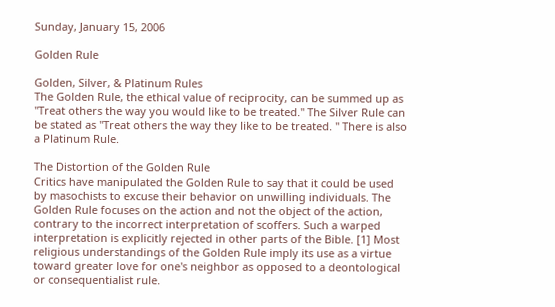Sunday, January 15, 2006

Golden Rule

Golden, Silver, & Platinum Rules
The Golden Rule, the ethical value of reciprocity, can be summed up as "Treat others the way you would like to be treated." The Silver Rule can be stated as "Treat others the way they like to be treated. " There is also a Platinum Rule.

The Distortion of the Golden Rule
Critics have manipulated the Golden Rule to say that it could be used by masochists to excuse their behavior on unwilling individuals. The Golden Rule focuses on the action and not the object of the action, contrary to the incorrect interpretation of scoffers. Such a warped interpretation is explicitly rejected in other parts of the Bible. [1] Most religious understandings of the Golden Rule imply its use as a virtue toward greater love for one's neighbor as opposed to a deontological or consequentialist rule.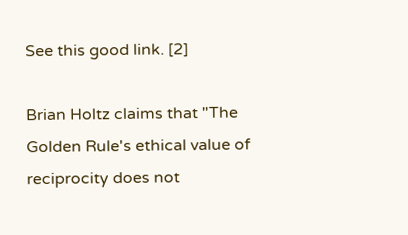See this good link. [2]

Brian Holtz claims that "The Golden Rule's ethical value of reciprocity does not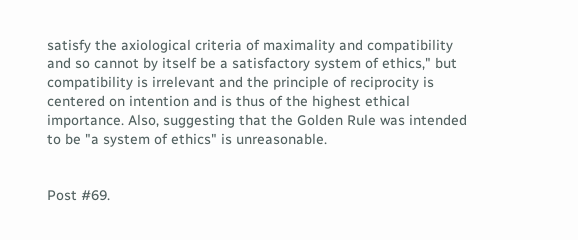satisfy the axiological criteria of maximality and compatibility and so cannot by itself be a satisfactory system of ethics," but compatibility is irrelevant and the principle of reciprocity is centered on intention and is thus of the highest ethical importance. Also, suggesting that the Golden Rule was intended to be "a system of ethics" is unreasonable.


Post #69.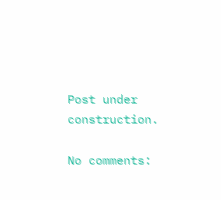Post under construction.

No comments: